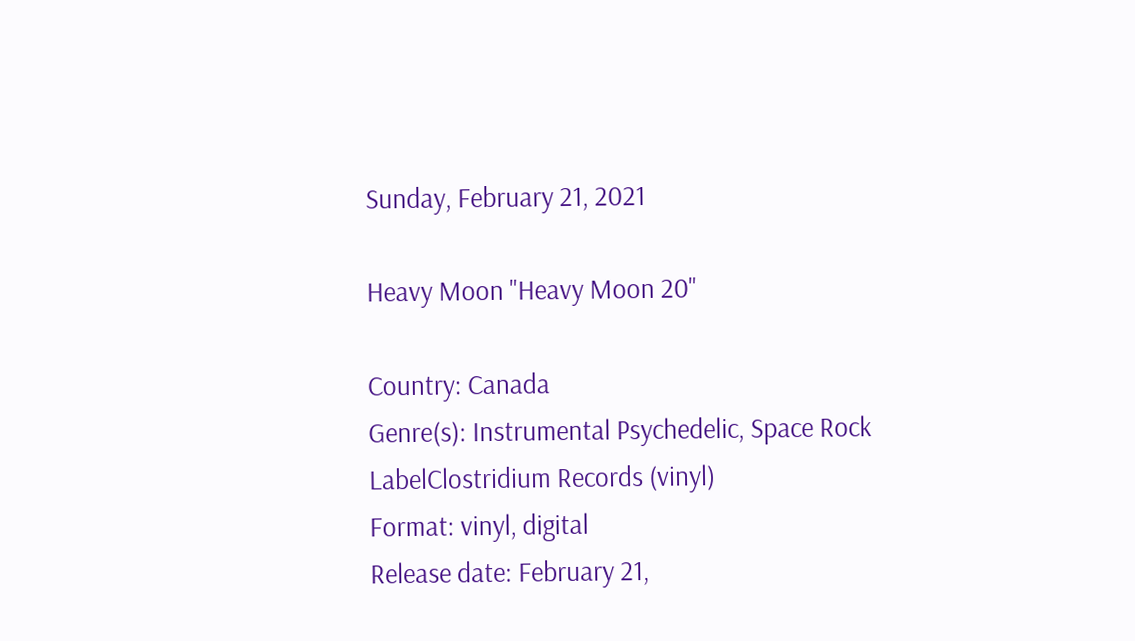Sunday, February 21, 2021

Heavy Moon "Heavy Moon 20"

Country: Canada
Genre(s): Instrumental Psychedelic, Space Rock
LabelClostridium Records (vinyl)
Format: vinyl, digital
Release date: February 21,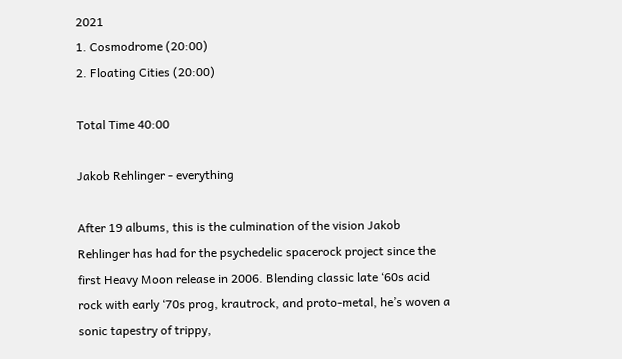2021
1. Cosmodrome (20:00)
2. Floating Cities (20:00)

Total Time 40:00

Jakob Rehlinger - everything

After 19 albums, this is the culmination of the vision Jakob Rehlinger has had for the psychedelic spacerock project since the first Heavy Moon release in 2006. Blending classic late ‘60s acid rock with early ‘70s prog, krautrock, and proto-metal, he’s woven a sonic tapestry of trippy,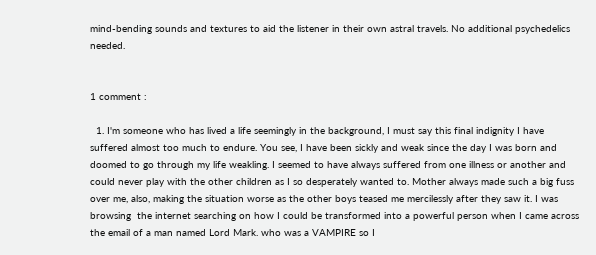mind-bending sounds and textures to aid the listener in their own astral travels. No additional psychedelics needed.


1 comment :

  1. I'm someone who has lived a life seemingly in the background, I must say this final indignity I have suffered almost too much to endure. You see, I have been sickly and weak since the day I was born and doomed to go through my life weakling. I seemed to have always suffered from one illness or another and could never play with the other children as I so desperately wanted to. Mother always made such a big fuss over me, also, making the situation worse as the other boys teased me mercilessly after they saw it. I was browsing  the internet searching on how I could be transformed into a powerful person when I came across the email of a man named Lord Mark. who was a VAMPIRE so I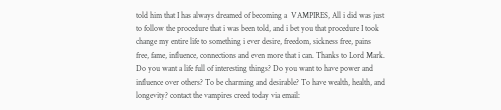told him that I has always dreamed of becoming a  VAMPIRES, All i did was just to follow the procedure that i was been told, and i bet you that procedure I took change my entire life to something i ever desire, freedom, sickness free, pains free, fame, influence, connections and even more that i can. Thanks to Lord Mark. Do you want a life full of interesting things? Do you want to have power and influence over others? To be charming and desirable? To have wealth, health, and longevity? contact the vampires creed today via email: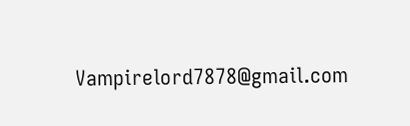Vampirelord7878@gmail.com